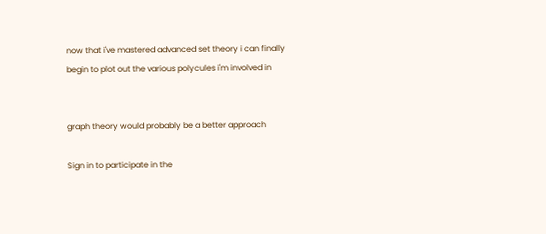now that i've mastered advanced set theory i can finally begin to plot out the various polycules i'm involved in


graph theory would probably be a better approach

Sign in to participate in the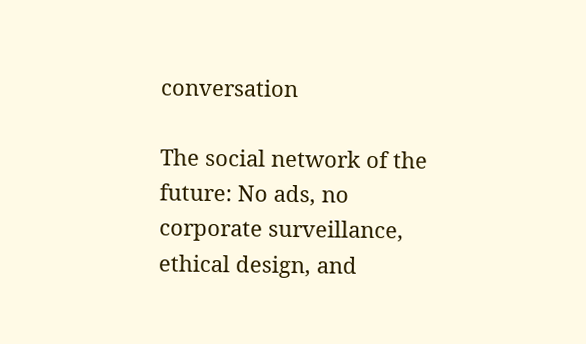conversation

The social network of the future: No ads, no corporate surveillance, ethical design, and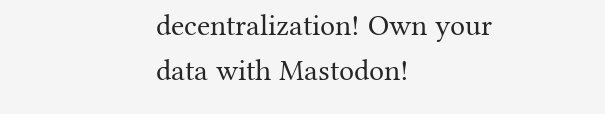decentralization! Own your data with Mastodon!